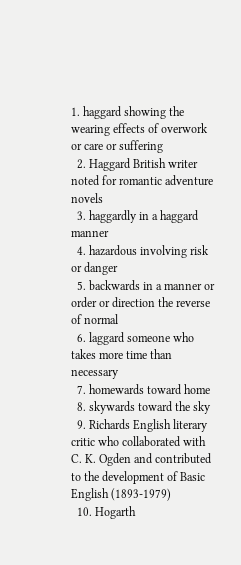1. haggard showing the wearing effects of overwork or care or suffering
  2. Haggard British writer noted for romantic adventure novels
  3. haggardly in a haggard manner
  4. hazardous involving risk or danger
  5. backwards in a manner or order or direction the reverse of normal
  6. laggard someone who takes more time than necessary
  7. homewards toward home
  8. skywards toward the sky
  9. Richards English literary critic who collaborated with C. K. Ogden and contributed to the development of Basic English (1893-1979)
  10. Hogarth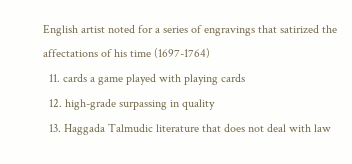English artist noted for a series of engravings that satirized the affectations of his time (1697-1764)
  11. cards a game played with playing cards
  12. high-grade surpassing in quality
  13. Haggada Talmudic literature that does not deal with law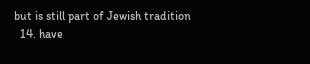but is still part of Jewish tradition
  14. have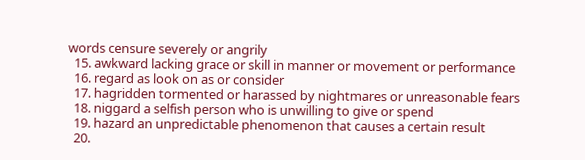words censure severely or angrily
  15. awkward lacking grace or skill in manner or movement or performance
  16. regard as look on as or consider
  17. hagridden tormented or harassed by nightmares or unreasonable fears
  18. niggard a selfish person who is unwilling to give or spend
  19. hazard an unpredictable phenomenon that causes a certain result
  20.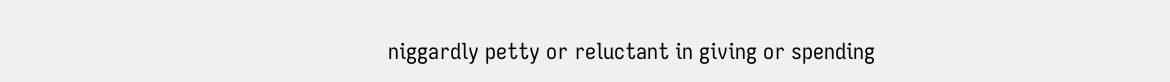niggardly petty or reluctant in giving or spending